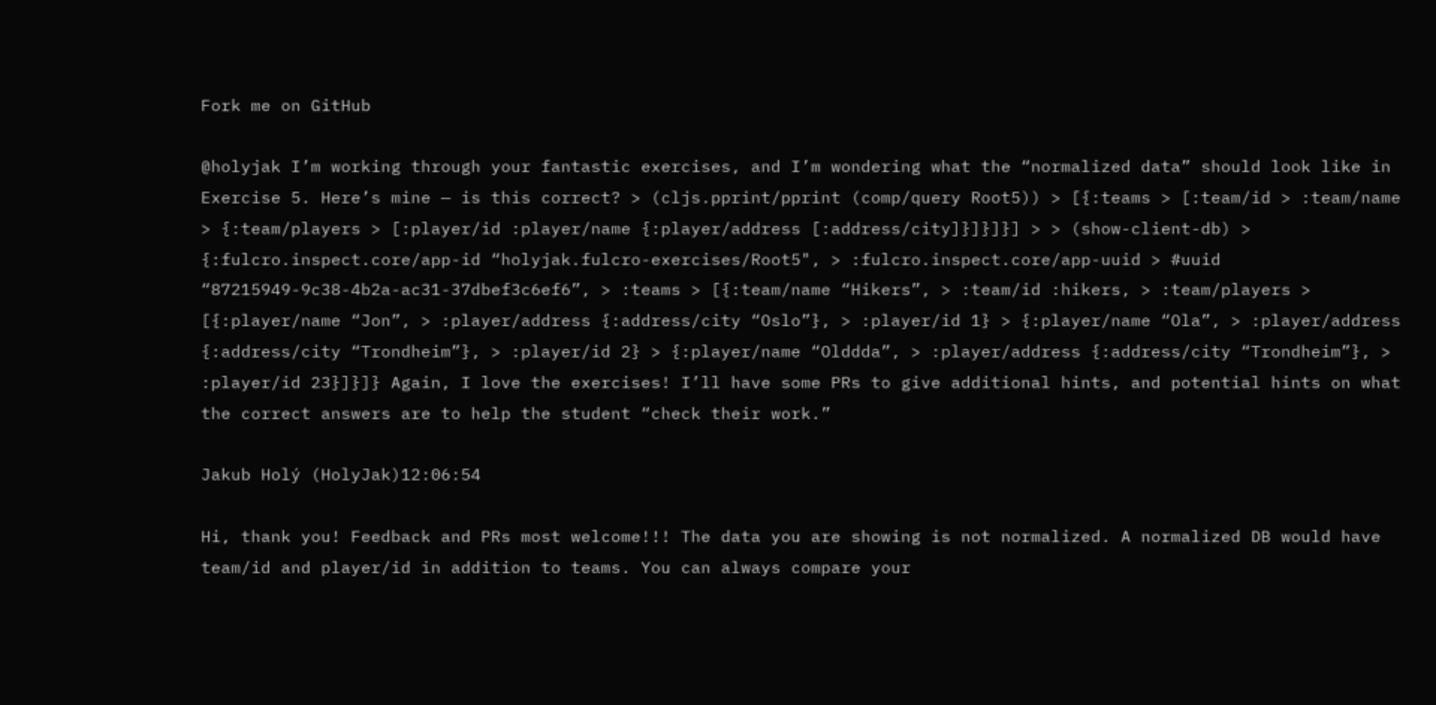Fork me on GitHub

@holyjak I’m working through your fantastic exercises, and I’m wondering what the “normalized data” should look like in Exercise 5. Here’s mine — is this correct? > (cljs.pprint/pprint (comp/query Root5)) > [{:teams > [:team/id > :team/name > {:team/players > [:player/id :player/name {:player/address [:address/city]}]}]}] > > (show-client-db) > {:fulcro.inspect.core/app-id “holyjak.fulcro-exercises/Root5", > :fulcro.inspect.core/app-uuid > #uuid “87215949-9c38-4b2a-ac31-37dbef3c6ef6”, > :teams > [{:team/name “Hikers”, > :team/id :hikers, > :team/players > [{:player/name “Jon”, > :player/address {:address/city “Oslo”}, > :player/id 1} > {:player/name “Ola”, > :player/address {:address/city “Trondheim”}, > :player/id 2} > {:player/name “Olddda”, > :player/address {:address/city “Trondheim”}, > :player/id 23}]}]} Again, I love the exercises! I’ll have some PRs to give additional hints, and potential hints on what the correct answers are to help the student “check their work.”

Jakub Holý (HolyJak)12:06:54

Hi, thank you! Feedback and PRs most welcome!!! The data you are showing is not normalized. A normalized DB would have team/id and player/id in addition to teams. You can always compare your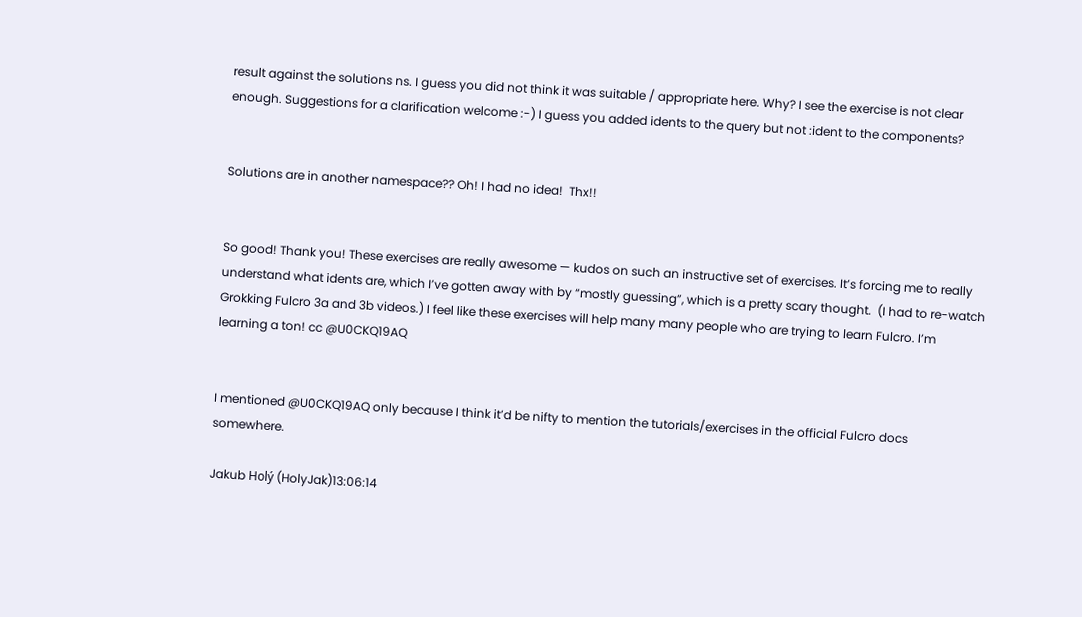result against the solutions ns. I guess you did not think it was suitable / appropriate here. Why? I see the exercise is not clear enough. Suggestions for a clarification welcome :-) I guess you added idents to the query but not :ident to the components?


Solutions are in another namespace?? Oh! I had no idea!  Thx!!


So good! Thank you! These exercises are really awesome — kudos on such an instructive set of exercises. It’s forcing me to really understand what idents are, which I’ve gotten away with by “mostly guessing”, which is a pretty scary thought.  (I had to re-watch Grokking Fulcro 3a and 3b videos.) I feel like these exercises will help many many people who are trying to learn Fulcro. I’m learning a ton! cc @U0CKQ19AQ


I mentioned @U0CKQ19AQ only because I think it’d be nifty to mention the tutorials/exercises in the official Fulcro docs somewhere.

Jakub Holý (HolyJak)13:06:14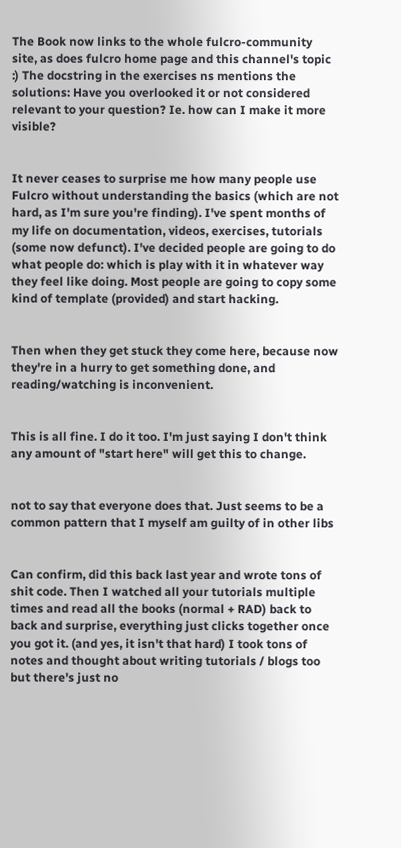The Book now links to the whole fulcro-community site, as does fulcro home page and this channel's topic :) The docstring in the exercises ns mentions the solutions: Have you overlooked it or not considered relevant to your question? Ie. how can I make it more visible?


It never ceases to surprise me how many people use Fulcro without understanding the basics (which are not hard, as I'm sure you're finding). I've spent months of my life on documentation, videos, exercises, tutorials (some now defunct). I've decided people are going to do what people do: which is play with it in whatever way they feel like doing. Most people are going to copy some kind of template (provided) and start hacking.


Then when they get stuck they come here, because now they're in a hurry to get something done, and reading/watching is inconvenient.


This is all fine. I do it too. I'm just saying I don't think any amount of "start here" will get this to change.


not to say that everyone does that. Just seems to be a common pattern that I myself am guilty of in other libs


Can confirm, did this back last year and wrote tons of shit code. Then I watched all your tutorials multiple times and read all the books (normal + RAD) back to back and surprise, everything just clicks together once you got it. (and yes, it isn't that hard) I took tons of notes and thought about writing tutorials / blogs too but there's just no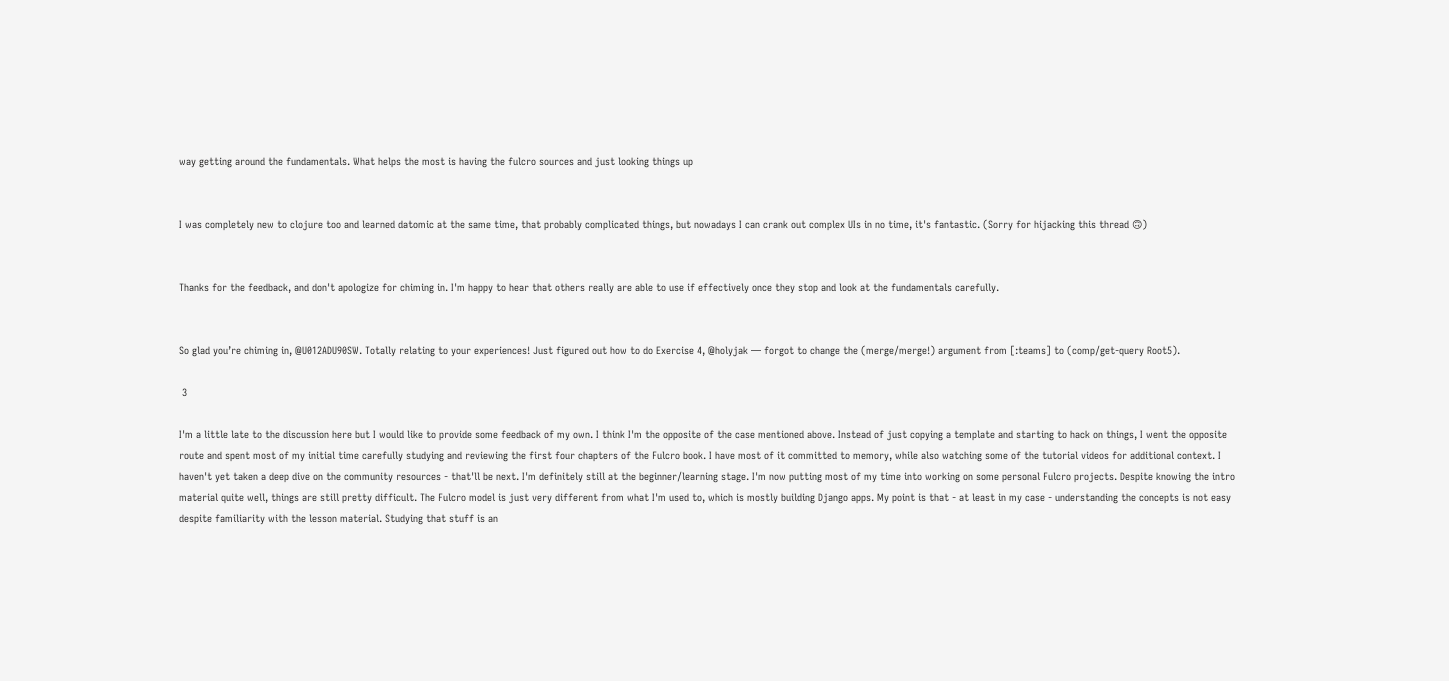way getting around the fundamentals. What helps the most is having the fulcro sources and just looking things up


I was completely new to clojure too and learned datomic at the same time, that probably complicated things, but nowadays I can crank out complex UIs in no time, it's fantastic. (Sorry for hijacking this thread 🙃)


Thanks for the feedback, and don't apologize for chiming in. I'm happy to hear that others really are able to use if effectively once they stop and look at the fundamentals carefully.


So glad you’re chiming in, @U012ADU90SW. Totally relating to your experiences! Just figured out how to do Exercise 4, @holyjak — forgot to change the (merge/merge!) argument from [:teams] to (comp/get-query Root5).

 3

I'm a little late to the discussion here but I would like to provide some feedback of my own. I think I'm the opposite of the case mentioned above. Instead of just copying a template and starting to hack on things, I went the opposite route and spent most of my initial time carefully studying and reviewing the first four chapters of the Fulcro book. I have most of it committed to memory, while also watching some of the tutorial videos for additional context. I haven't yet taken a deep dive on the community resources - that'll be next. I'm definitely still at the beginner/learning stage. I'm now putting most of my time into working on some personal Fulcro projects. Despite knowing the intro material quite well, things are still pretty difficult. The Fulcro model is just very different from what I'm used to, which is mostly building Django apps. My point is that - at least in my case - understanding the concepts is not easy despite familiarity with the lesson material. Studying that stuff is an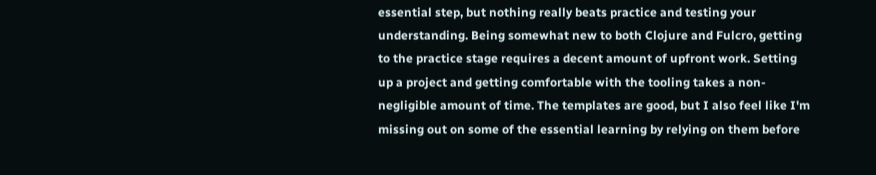essential step, but nothing really beats practice and testing your understanding. Being somewhat new to both Clojure and Fulcro, getting to the practice stage requires a decent amount of upfront work. Setting up a project and getting comfortable with the tooling takes a non-negligible amount of time. The templates are good, but I also feel like I'm missing out on some of the essential learning by relying on them before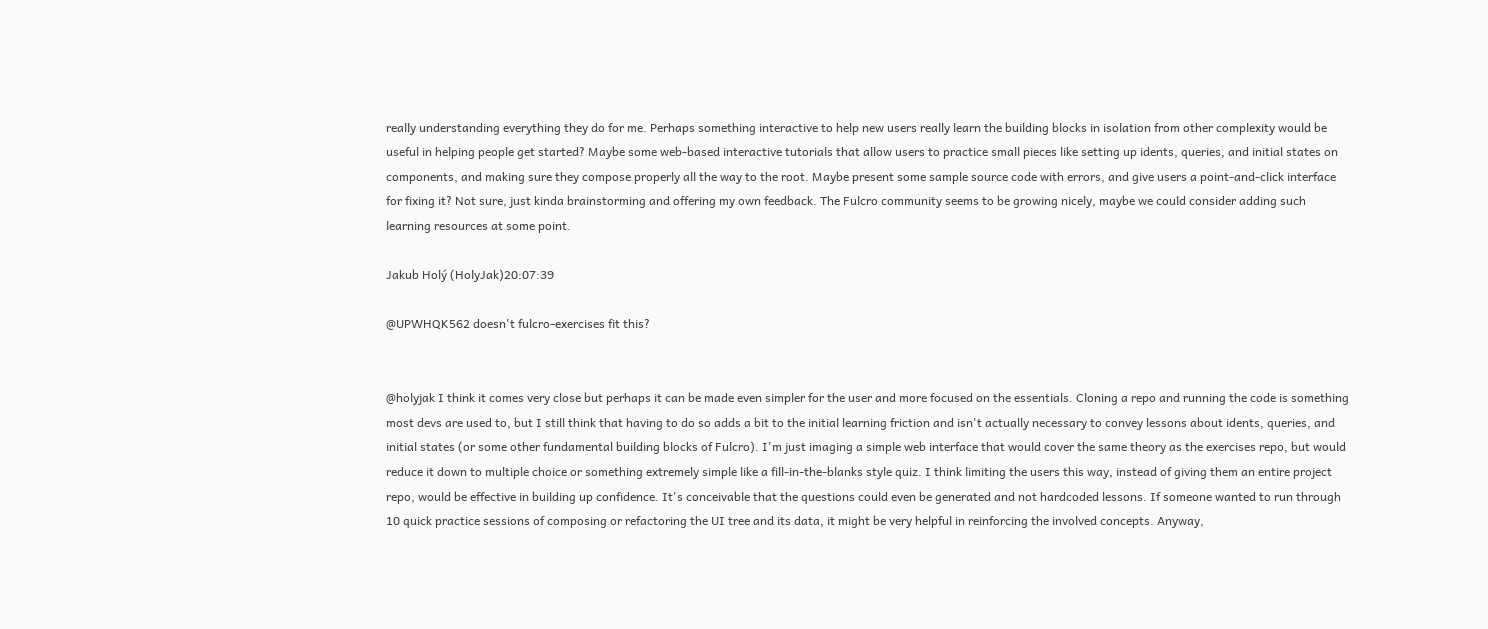really understanding everything they do for me. Perhaps something interactive to help new users really learn the building blocks in isolation from other complexity would be useful in helping people get started? Maybe some web-based interactive tutorials that allow users to practice small pieces like setting up idents, queries, and initial states on components, and making sure they compose properly all the way to the root. Maybe present some sample source code with errors, and give users a point-and-click interface for fixing it? Not sure, just kinda brainstorming and offering my own feedback. The Fulcro community seems to be growing nicely, maybe we could consider adding such learning resources at some point.

Jakub Holý (HolyJak)20:07:39

@UPWHQK562 doesn't fulcro-exercises fit this?


@holyjak I think it comes very close but perhaps it can be made even simpler for the user and more focused on the essentials. Cloning a repo and running the code is something most devs are used to, but I still think that having to do so adds a bit to the initial learning friction and isn't actually necessary to convey lessons about idents, queries, and initial states (or some other fundamental building blocks of Fulcro). I'm just imaging a simple web interface that would cover the same theory as the exercises repo, but would reduce it down to multiple choice or something extremely simple like a fill-in-the-blanks style quiz. I think limiting the users this way, instead of giving them an entire project repo, would be effective in building up confidence. It's conceivable that the questions could even be generated and not hardcoded lessons. If someone wanted to run through 10 quick practice sessions of composing or refactoring the UI tree and its data, it might be very helpful in reinforcing the involved concepts. Anyway,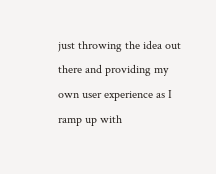just throwing the idea out there and providing my own user experience as I ramp up with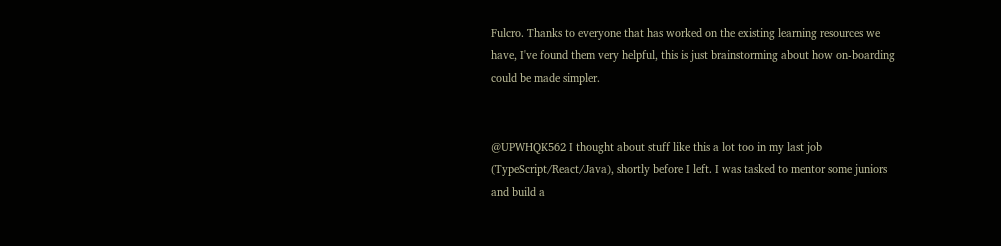Fulcro. Thanks to everyone that has worked on the existing learning resources we have, I've found them very helpful, this is just brainstorming about how on-boarding could be made simpler.


@UPWHQK562 I thought about stuff like this a lot too in my last job (TypeScript/React/Java), shortly before I left. I was tasked to mentor some juniors and build a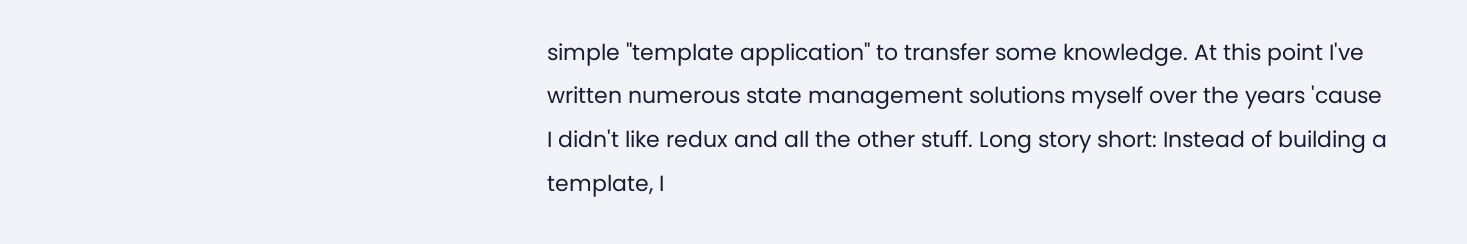simple "template application" to transfer some knowledge. At this point I've written numerous state management solutions myself over the years 'cause I didn't like redux and all the other stuff. Long story short: Instead of building a template, I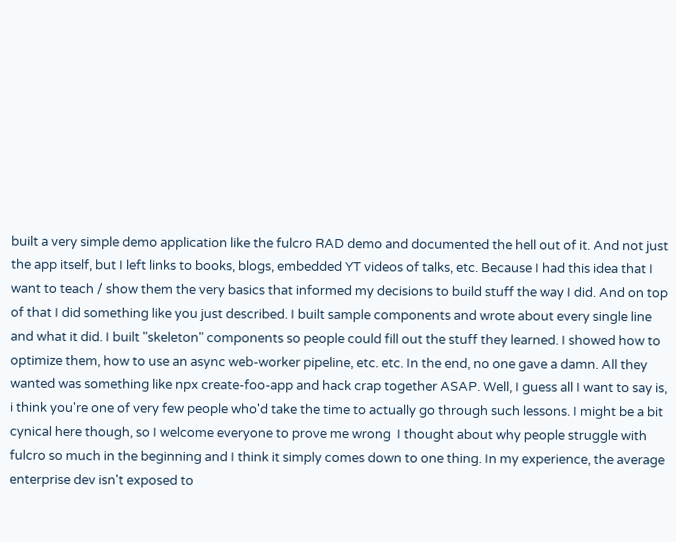built a very simple demo application like the fulcro RAD demo and documented the hell out of it. And not just the app itself, but I left links to books, blogs, embedded YT videos of talks, etc. Because I had this idea that I want to teach / show them the very basics that informed my decisions to build stuff the way I did. And on top of that I did something like you just described. I built sample components and wrote about every single line and what it did. I built "skeleton" components so people could fill out the stuff they learned. I showed how to optimize them, how to use an async web-worker pipeline, etc. etc. In the end, no one gave a damn. All they wanted was something like npx create-foo-app and hack crap together ASAP. Well, I guess all I want to say is, i think you're one of very few people who'd take the time to actually go through such lessons. I might be a bit cynical here though, so I welcome everyone to prove me wrong  I thought about why people struggle with fulcro so much in the beginning and I think it simply comes down to one thing. In my experience, the average enterprise dev isn't exposed to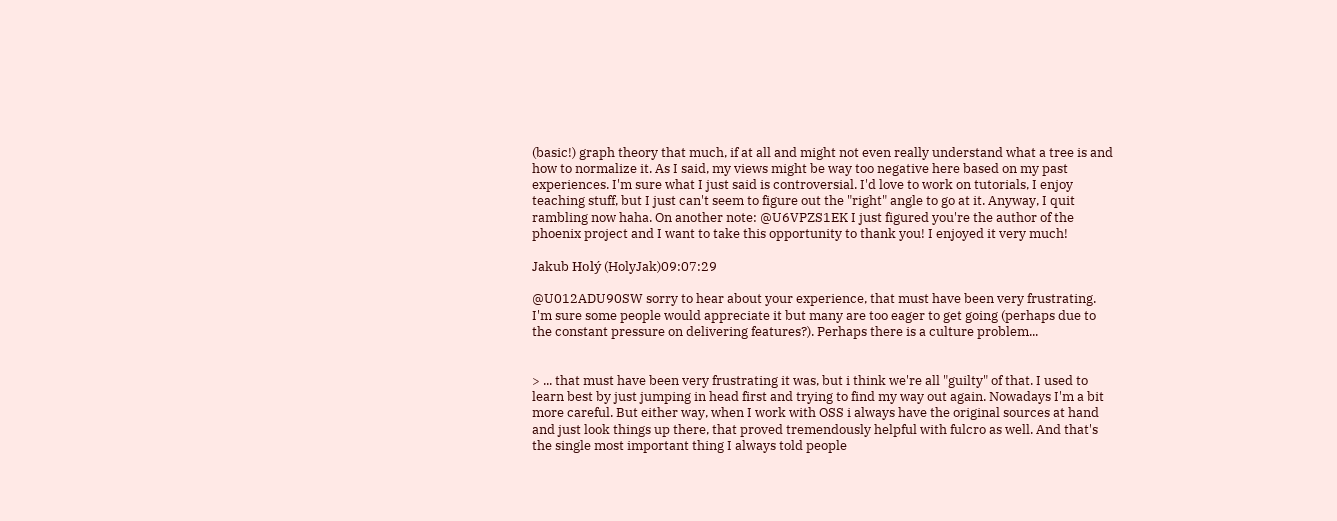(basic!) graph theory that much, if at all and might not even really understand what a tree is and how to normalize it. As I said, my views might be way too negative here based on my past experiences. I'm sure what I just said is controversial. I'd love to work on tutorials, I enjoy teaching stuff, but I just can't seem to figure out the "right" angle to go at it. Anyway, I quit rambling now haha. On another note: @U6VPZS1EK I just figured you're the author of the phoenix project and I want to take this opportunity to thank you! I enjoyed it very much!

Jakub Holý (HolyJak)09:07:29

@U012ADU90SW sorry to hear about your experience, that must have been very frustrating. I'm sure some people would appreciate it but many are too eager to get going (perhaps due to the constant pressure on delivering features?). Perhaps there is a culture problem...


> ... that must have been very frustrating it was, but i think we're all "guilty" of that. I used to learn best by just jumping in head first and trying to find my way out again. Nowadays I'm a bit more careful. But either way, when I work with OSS i always have the original sources at hand and just look things up there, that proved tremendously helpful with fulcro as well. And that's the single most important thing I always told people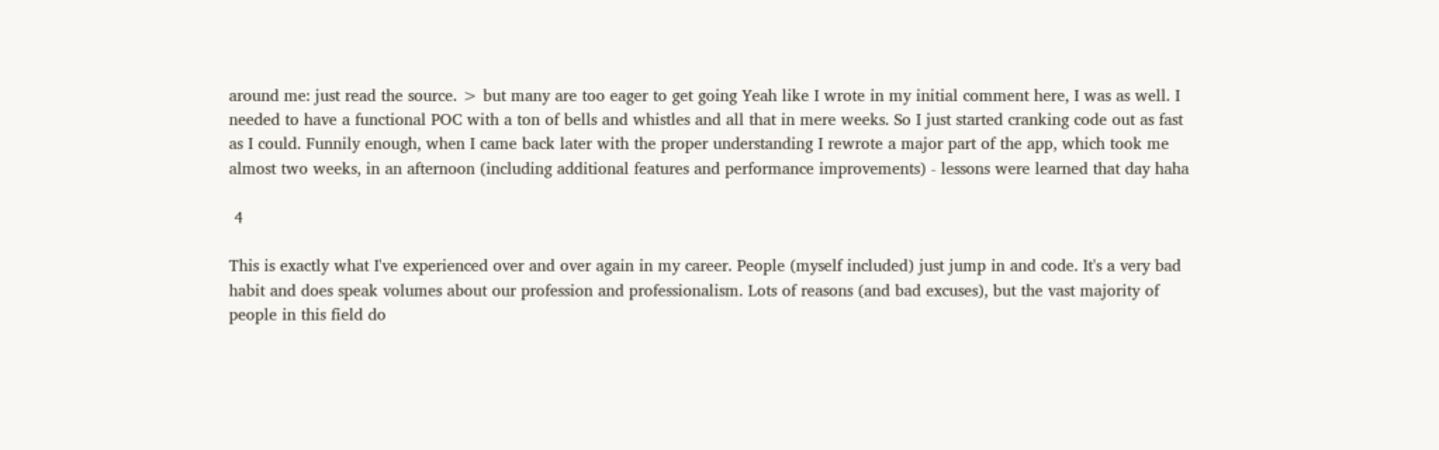around me: just read the source. > but many are too eager to get going Yeah like I wrote in my initial comment here, I was as well. I needed to have a functional POC with a ton of bells and whistles and all that in mere weeks. So I just started cranking code out as fast as I could. Funnily enough, when I came back later with the proper understanding I rewrote a major part of the app, which took me almost two weeks, in an afternoon (including additional features and performance improvements) - lessons were learned that day haha

 4

This is exactly what I've experienced over and over again in my career. People (myself included) just jump in and code. It's a very bad habit and does speak volumes about our profession and professionalism. Lots of reasons (and bad excuses), but the vast majority of people in this field do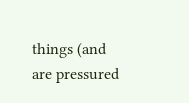things (and are pressured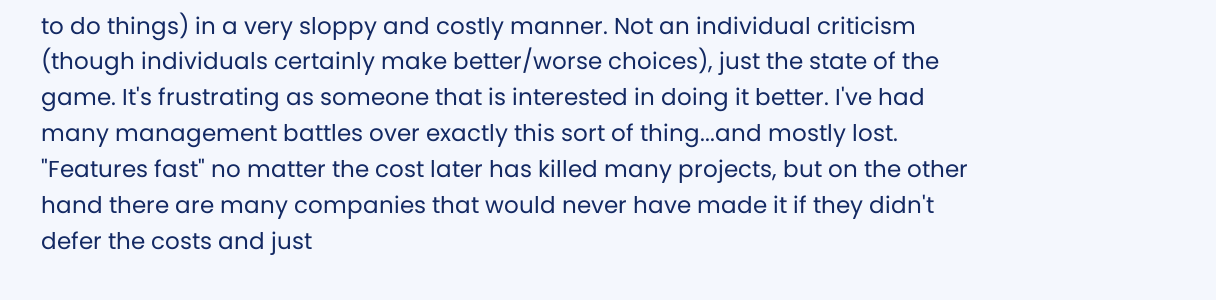to do things) in a very sloppy and costly manner. Not an individual criticism (though individuals certainly make better/worse choices), just the state of the game. It's frustrating as someone that is interested in doing it better. I've had many management battles over exactly this sort of thing...and mostly lost. "Features fast" no matter the cost later has killed many projects, but on the other hand there are many companies that would never have made it if they didn't defer the costs and just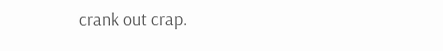crank out crap.